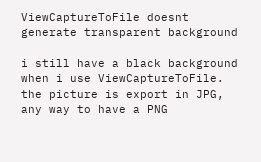ViewCaptureToFile doesnt generate transparent background

i still have a black background when i use ViewCaptureToFile. the picture is export in JPG, any way to have a PNG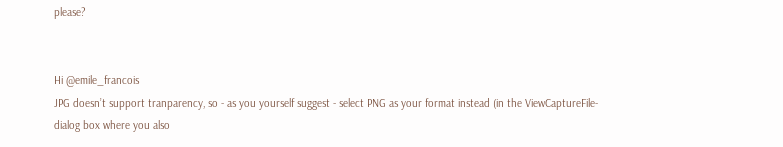please?


Hi @emile_francois
JPG doesn’t support tranparency, so - as you yourself suggest - select PNG as your format instead (in the ViewCaptureFile-dialog box where you also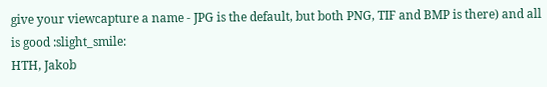give your viewcapture a name - JPG is the default, but both PNG, TIF and BMP is there) and all is good :slight_smile:
HTH, Jakob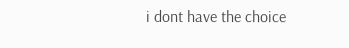i dont have the choice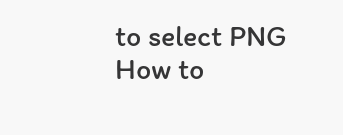to select PNG
How to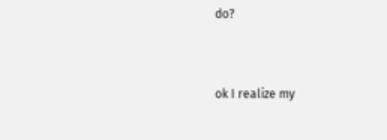do?


ok I realize my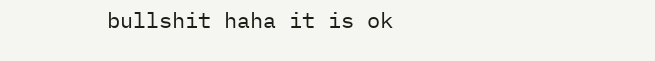bullshit haha it is ok